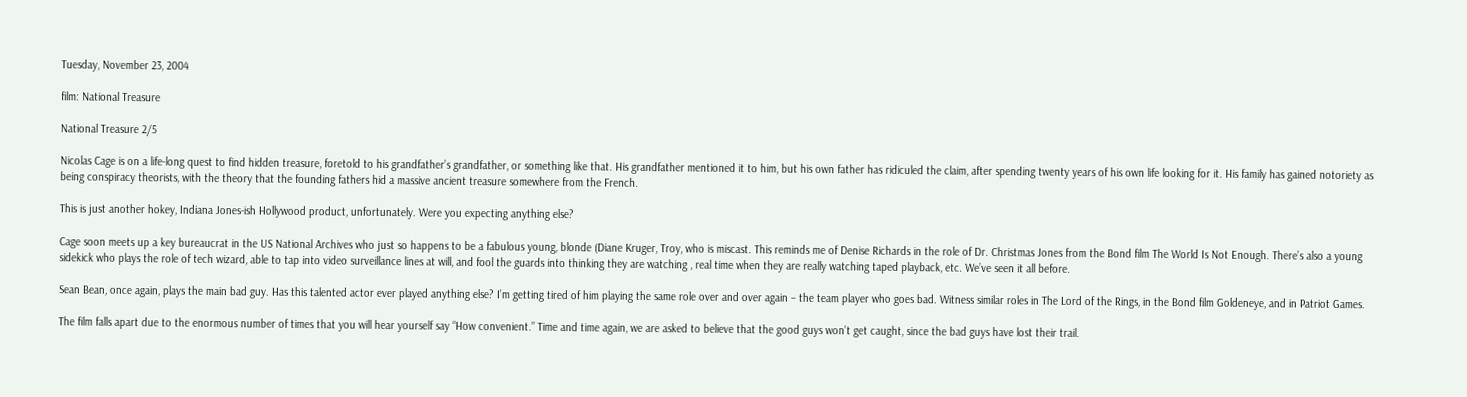Tuesday, November 23, 2004

film: National Treasure

National Treasure 2/5

Nicolas Cage is on a life-long quest to find hidden treasure, foretold to his grandfather’s grandfather, or something like that. His grandfather mentioned it to him, but his own father has ridiculed the claim, after spending twenty years of his own life looking for it. His family has gained notoriety as being conspiracy theorists, with the theory that the founding fathers hid a massive ancient treasure somewhere from the French.

This is just another hokey, Indiana Jones-ish Hollywood product, unfortunately. Were you expecting anything else?

Cage soon meets up a key bureaucrat in the US National Archives who just so happens to be a fabulous young, blonde (Diane Kruger, Troy, who is miscast. This reminds me of Denise Richards in the role of Dr. Christmas Jones from the Bond film The World Is Not Enough. There’s also a young sidekick who plays the role of tech wizard, able to tap into video surveillance lines at will, and fool the guards into thinking they are watching , real time when they are really watching taped playback, etc. We’ve seen it all before.

Sean Bean, once again, plays the main bad guy. Has this talented actor ever played anything else? I’m getting tired of him playing the same role over and over again – the team player who goes bad. Witness similar roles in The Lord of the Rings, in the Bond film Goldeneye, and in Patriot Games.

The film falls apart due to the enormous number of times that you will hear yourself say “How convenient.” Time and time again, we are asked to believe that the good guys won’t get caught, since the bad guys have lost their trail.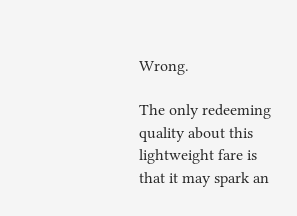Wrong.

The only redeeming quality about this lightweight fare is that it may spark an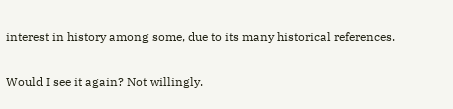interest in history among some, due to its many historical references.

Would I see it again? Not willingly.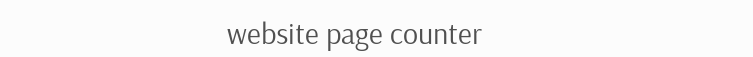website page counter